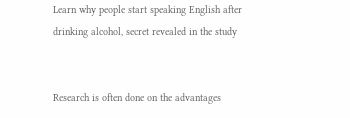Learn why people start speaking English after drinking alcohol, secret revealed in the study


Research is often done on the advantages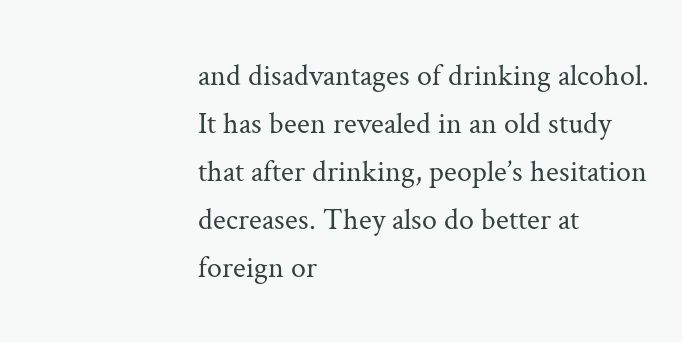and disadvantages of drinking alcohol. It has been revealed in an old study that after drinking, people’s hesitation decreases. They also do better at foreign or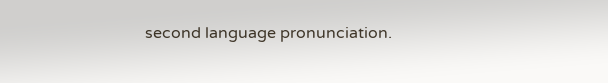second language pronunciation.